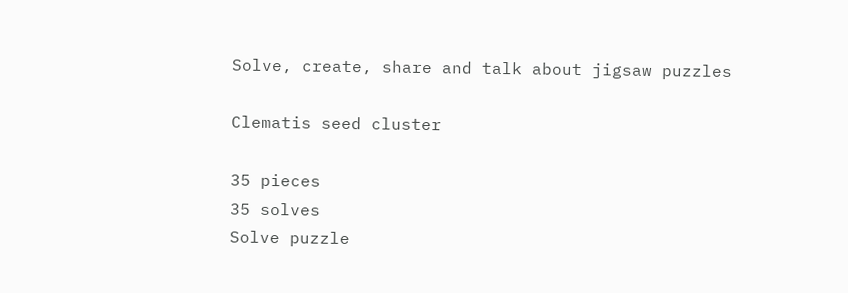Solve, create, share and talk about jigsaw puzzles

Clematis seed cluster

35 pieces
35 solves
Solve puzzle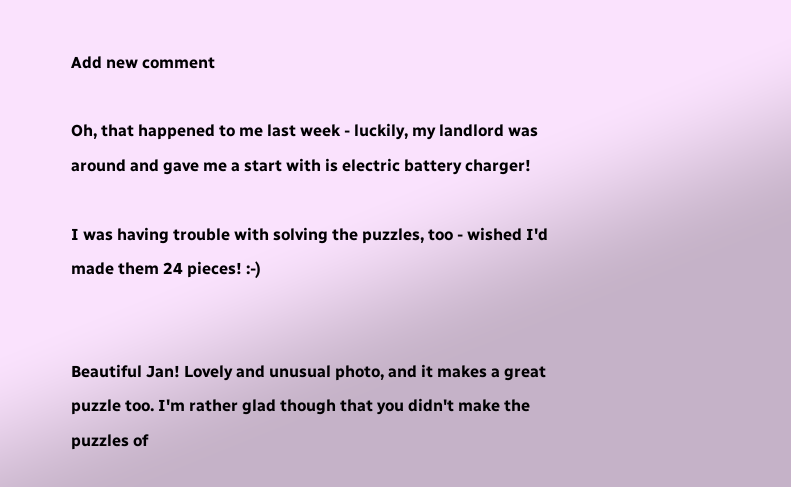Add new comment

Oh, that happened to me last week - luckily, my landlord was around and gave me a start with is electric battery charger!

I was having trouble with solving the puzzles, too - wished I'd made them 24 pieces! :-)


Beautiful Jan! Lovely and unusual photo, and it makes a great puzzle too. I'm rather glad though that you didn't make the puzzles of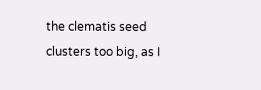the clematis seed clusters too big, as I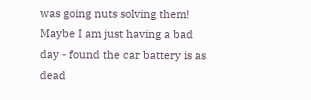was going nuts solving them! Maybe I am just having a bad day - found the car battery is as dead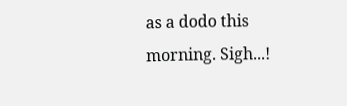as a dodo this morning. Sigh...!